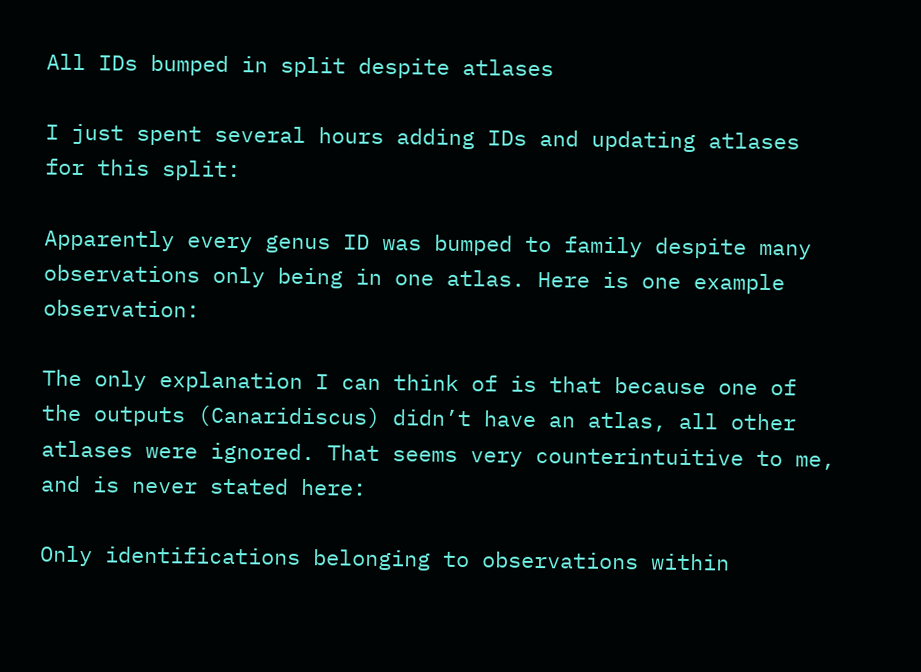All IDs bumped in split despite atlases

I just spent several hours adding IDs and updating atlases for this split:

Apparently every genus ID was bumped to family despite many observations only being in one atlas. Here is one example observation:

The only explanation I can think of is that because one of the outputs (Canaridiscus) didn’t have an atlas, all other atlases were ignored. That seems very counterintuitive to me, and is never stated here:

Only identifications belonging to observations within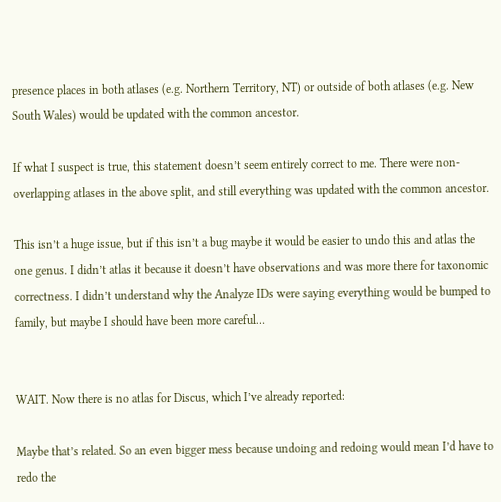presence places in both atlases (e.g. Northern Territory, NT) or outside of both atlases (e.g. New South Wales) would be updated with the common ancestor.

If what I suspect is true, this statement doesn’t seem entirely correct to me. There were non-overlapping atlases in the above split, and still everything was updated with the common ancestor.

This isn’t a huge issue, but if this isn’t a bug maybe it would be easier to undo this and atlas the one genus. I didn’t atlas it because it doesn’t have observations and was more there for taxonomic correctness. I didn’t understand why the Analyze IDs were saying everything would be bumped to family, but maybe I should have been more careful…


WAIT. Now there is no atlas for Discus, which I’ve already reported:

Maybe that’s related. So an even bigger mess because undoing and redoing would mean I’d have to redo the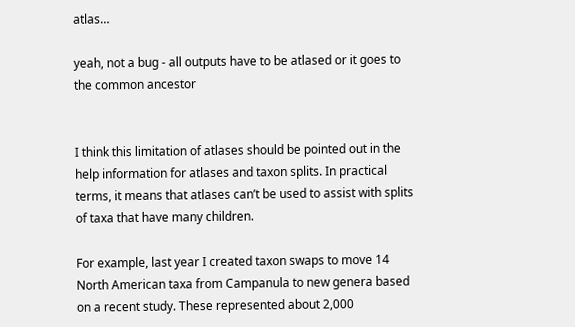atlas…

yeah, not a bug - all outputs have to be atlased or it goes to the common ancestor


I think this limitation of atlases should be pointed out in the help information for atlases and taxon splits. In practical terms, it means that atlases can’t be used to assist with splits of taxa that have many children.

For example, last year I created taxon swaps to move 14 North American taxa from Campanula to new genera based on a recent study. These represented about 2,000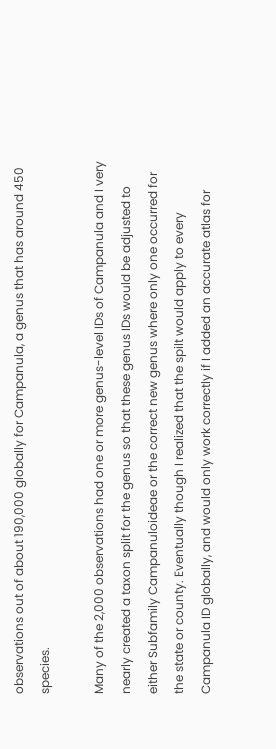observations out of about 190,000 globally for Campanula, a genus that has around 450 species.

Many of the 2,000 observations had one or more genus-level IDs of Campanula and I very nearly created a taxon split for the genus so that these genus IDs would be adjusted to either Subfamily Campanuloideae or the correct new genus where only one occurred for the state or county. Eventually though I realized that the spilt would apply to every Campanula ID globally, and would only work correctly if I added an accurate atlas for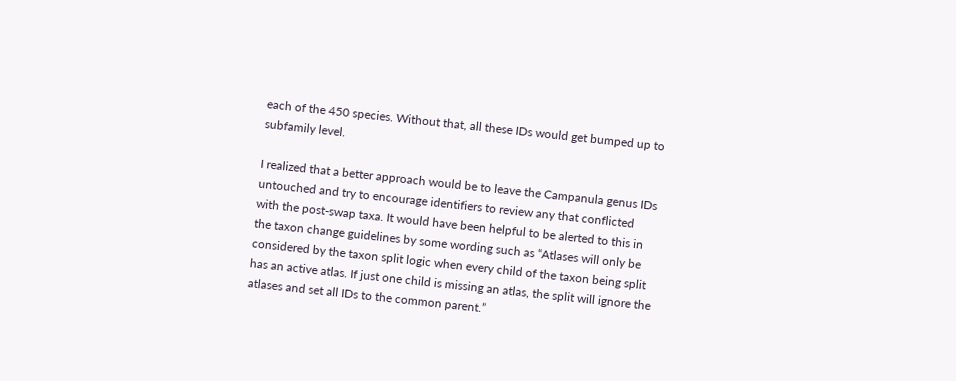each of the 450 species. Without that, all these IDs would get bumped up to subfamily level.

I realized that a better approach would be to leave the Campanula genus IDs untouched and try to encourage identifiers to review any that conflicted with the post-swap taxa. It would have been helpful to be alerted to this in the taxon change guidelines by some wording such as “Atlases will only be considered by the taxon split logic when every child of the taxon being split has an active atlas. If just one child is missing an atlas, the split will ignore the atlases and set all IDs to the common parent.”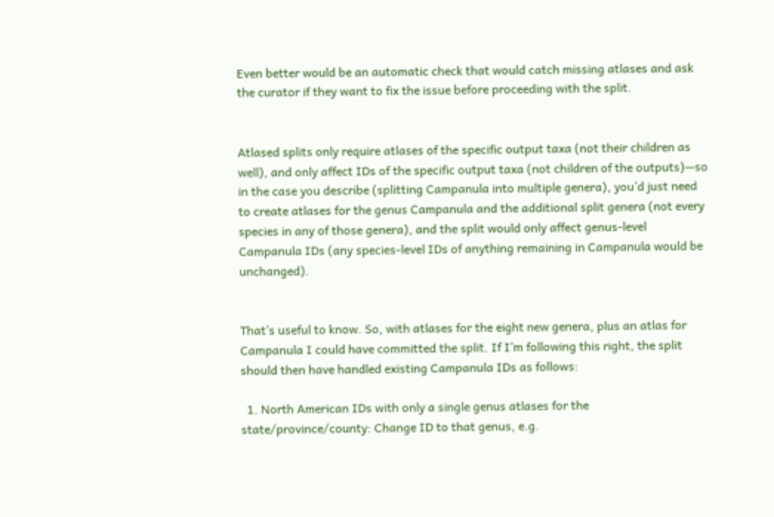Even better would be an automatic check that would catch missing atlases and ask the curator if they want to fix the issue before proceeding with the split.


Atlased splits only require atlases of the specific output taxa (not their children as well), and only affect IDs of the specific output taxa (not children of the outputs)—so in the case you describe (splitting Campanula into multiple genera), you’d just need to create atlases for the genus Campanula and the additional split genera (not every species in any of those genera), and the split would only affect genus-level Campanula IDs (any species-level IDs of anything remaining in Campanula would be unchanged).


That’s useful to know. So, with atlases for the eight new genera, plus an atlas for Campanula I could have committed the split. If I’m following this right, the split should then have handled existing Campanula IDs as follows:

  1. North American IDs with only a single genus atlases for the state/province/county: Change ID to that genus, e.g.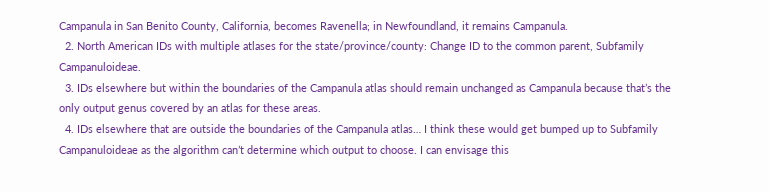Campanula in San Benito County, California, becomes Ravenella; in Newfoundland, it remains Campanula.
  2. North American IDs with multiple atlases for the state/province/county: Change ID to the common parent, Subfamily Campanuloideae.
  3. IDs elsewhere but within the boundaries of the Campanula atlas should remain unchanged as Campanula because that’s the only output genus covered by an atlas for these areas.
  4. IDs elsewhere that are outside the boundaries of the Campanula atlas… I think these would get bumped up to Subfamily Campanuloideae as the algorithm can’t determine which output to choose. I can envisage this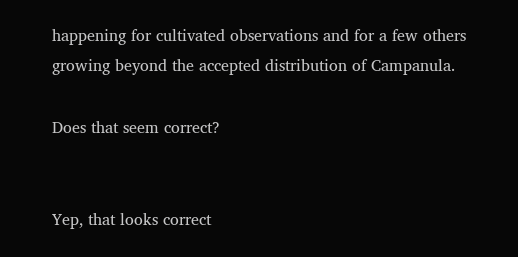happening for cultivated observations and for a few others growing beyond the accepted distribution of Campanula.

Does that seem correct?


Yep, that looks correct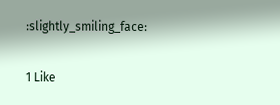:slightly_smiling_face:

1 Like